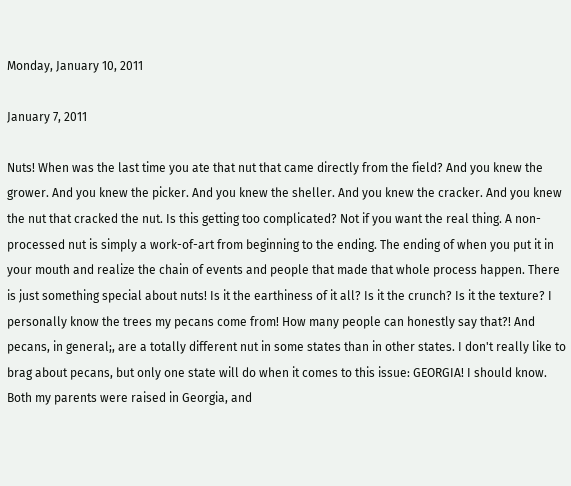Monday, January 10, 2011

January 7, 2011

Nuts! When was the last time you ate that nut that came directly from the field? And you knew the grower. And you knew the picker. And you knew the sheller. And you knew the cracker. And you knew the nut that cracked the nut. Is this getting too complicated? Not if you want the real thing. A non-processed nut is simply a work-of-art from beginning to the ending. The ending of when you put it in your mouth and realize the chain of events and people that made that whole process happen. There is just something special about nuts! Is it the earthiness of it all? Is it the crunch? Is it the texture? I personally know the trees my pecans come from! How many people can honestly say that?! And pecans, in general;, are a totally different nut in some states than in other states. I don't really like to brag about pecans, but only one state will do when it comes to this issue: GEORGIA! I should know. Both my parents were raised in Georgia, and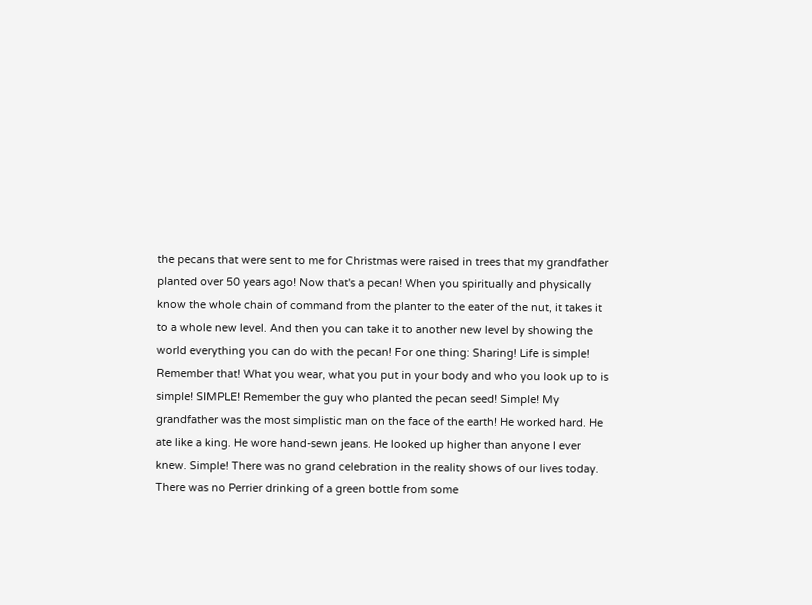the pecans that were sent to me for Christmas were raised in trees that my grandfather planted over 50 years ago! Now that's a pecan! When you spiritually and physically know the whole chain of command from the planter to the eater of the nut, it takes it to a whole new level. And then you can take it to another new level by showing the world everything you can do with the pecan! For one thing: Sharing! Life is simple! Remember that! What you wear, what you put in your body and who you look up to is simple! SIMPLE! Remember the guy who planted the pecan seed! Simple! My grandfather was the most simplistic man on the face of the earth! He worked hard. He ate like a king. He wore hand-sewn jeans. He looked up higher than anyone I ever knew. Simple! There was no grand celebration in the reality shows of our lives today. There was no Perrier drinking of a green bottle from some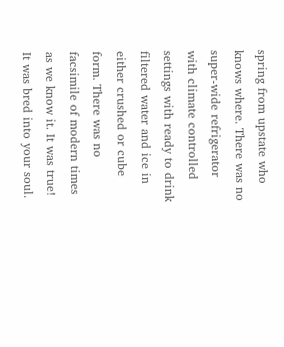spring from upstate who knows where. There was no super-wide refrigerator with climate controlled settings with ready to drink filtered water and ice in either crushed or cube form. There was no facsimile of modern times as we know it. It was true! It was bred into your soul.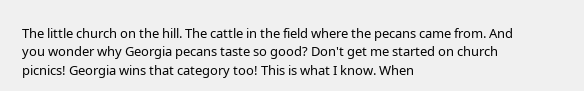The little church on the hill. The cattle in the field where the pecans came from. And you wonder why Georgia pecans taste so good? Don't get me started on church picnics! Georgia wins that category too! This is what I know. When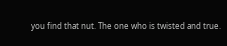you find that nut. The one who is twisted and true.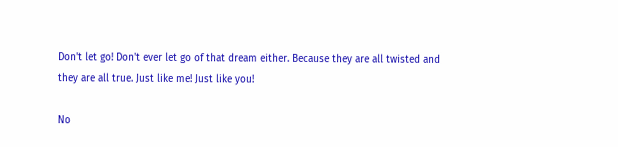Don't let go! Don't ever let go of that dream either. Because they are all twisted and they are all true. Just like me! Just like you!

No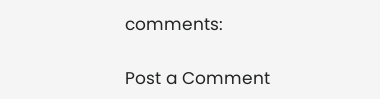comments:

Post a Comment